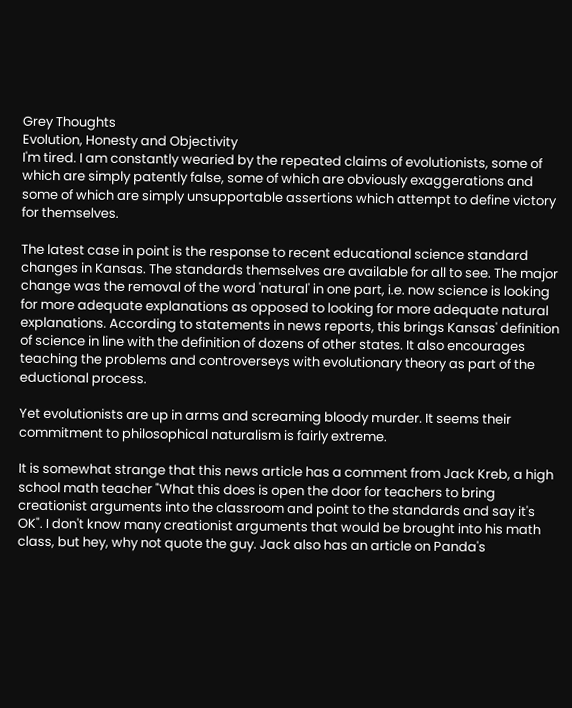Grey Thoughts
Evolution, Honesty and Objectivity
I'm tired. I am constantly wearied by the repeated claims of evolutionists, some of which are simply patently false, some of which are obviously exaggerations and some of which are simply unsupportable assertions which attempt to define victory for themselves.

The latest case in point is the response to recent educational science standard changes in Kansas. The standards themselves are available for all to see. The major change was the removal of the word 'natural' in one part, i.e. now science is looking for more adequate explanations as opposed to looking for more adequate natural explanations. According to statements in news reports, this brings Kansas' definition of science in line with the definition of dozens of other states. It also encourages teaching the problems and controverseys with evolutionary theory as part of the eductional process.

Yet evolutionists are up in arms and screaming bloody murder. It seems their commitment to philosophical naturalism is fairly extreme.

It is somewhat strange that this news article has a comment from Jack Kreb, a high school math teacher "What this does is open the door for teachers to bring creationist arguments into the classroom and point to the standards and say it's OK". I don't know many creationist arguments that would be brought into his math class, but hey, why not quote the guy. Jack also has an article on Panda's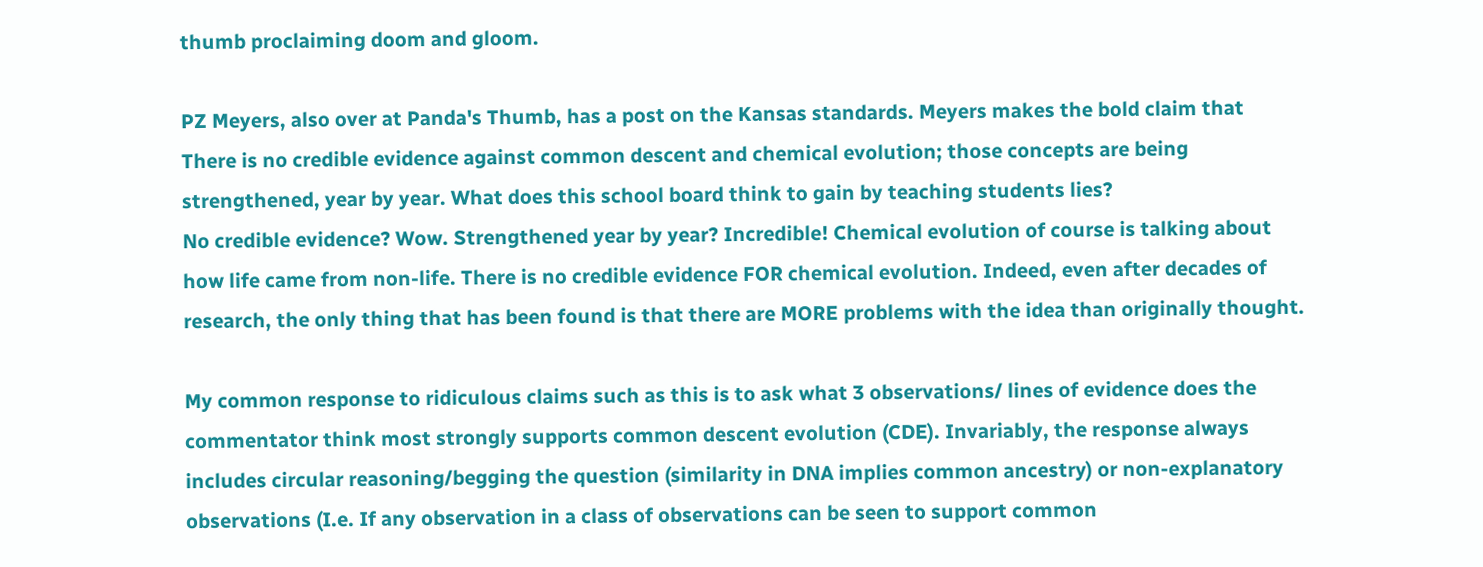thumb proclaiming doom and gloom.

PZ Meyers, also over at Panda's Thumb, has a post on the Kansas standards. Meyers makes the bold claim that
There is no credible evidence against common descent and chemical evolution; those concepts are being strengthened, year by year. What does this school board think to gain by teaching students lies?
No credible evidence? Wow. Strengthened year by year? Incredible! Chemical evolution of course is talking about how life came from non-life. There is no credible evidence FOR chemical evolution. Indeed, even after decades of research, the only thing that has been found is that there are MORE problems with the idea than originally thought.

My common response to ridiculous claims such as this is to ask what 3 observations/ lines of evidence does the commentator think most strongly supports common descent evolution (CDE). Invariably, the response always includes circular reasoning/begging the question (similarity in DNA implies common ancestry) or non-explanatory observations (I.e. If any observation in a class of observations can be seen to support common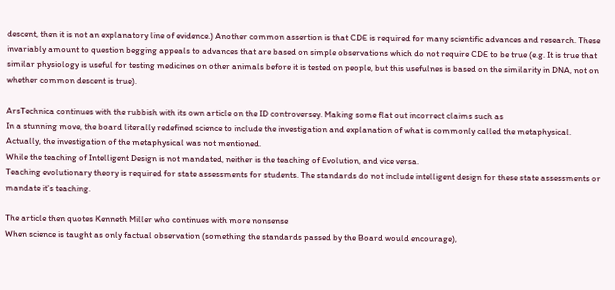descent, then it is not an explanatory line of evidence.) Another common assertion is that CDE is required for many scientific advances and research. These invariably amount to question begging appeals to advances that are based on simple observations which do not require CDE to be true (e.g. It is true that similar physiology is useful for testing medicines on other animals before it is tested on people, but this usefulnes is based on the similarity in DNA, not on whether common descent is true).

ArsTechnica continues with the rubbish with its own article on the ID controversey. Making some flat out incorrect claims such as
In a stunning move, the board literally redefined science to include the investigation and explanation of what is commonly called the metaphysical.
Actually, the investigation of the metaphysical was not mentioned.
While the teaching of Intelligent Design is not mandated, neither is the teaching of Evolution, and vice versa.
Teaching evolutionary theory is required for state assessments for students. The standards do not include intelligent design for these state assessments or mandate it's teaching.

The article then quotes Kenneth Miller who continues with more nonsense
When science is taught as only factual observation (something the standards passed by the Board would encourage),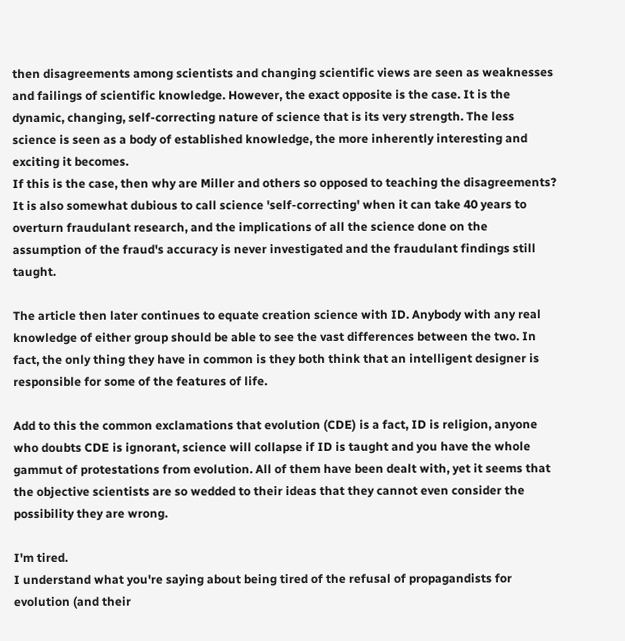then disagreements among scientists and changing scientific views are seen as weaknesses and failings of scientific knowledge. However, the exact opposite is the case. It is the dynamic, changing, self-correcting nature of science that is its very strength. The less science is seen as a body of established knowledge, the more inherently interesting and exciting it becomes.
If this is the case, then why are Miller and others so opposed to teaching the disagreements? It is also somewhat dubious to call science 'self-correcting' when it can take 40 years to overturn fraudulant research, and the implications of all the science done on the assumption of the fraud's accuracy is never investigated and the fraudulant findings still taught.

The article then later continues to equate creation science with ID. Anybody with any real knowledge of either group should be able to see the vast differences between the two. In fact, the only thing they have in common is they both think that an intelligent designer is responsible for some of the features of life.

Add to this the common exclamations that evolution (CDE) is a fact, ID is religion, anyone who doubts CDE is ignorant, science will collapse if ID is taught and you have the whole gammut of protestations from evolution. All of them have been dealt with, yet it seems that the objective scientists are so wedded to their ideas that they cannot even consider the possibility they are wrong.

I'm tired.
I understand what you're saying about being tired of the refusal of propagandists for evolution (and their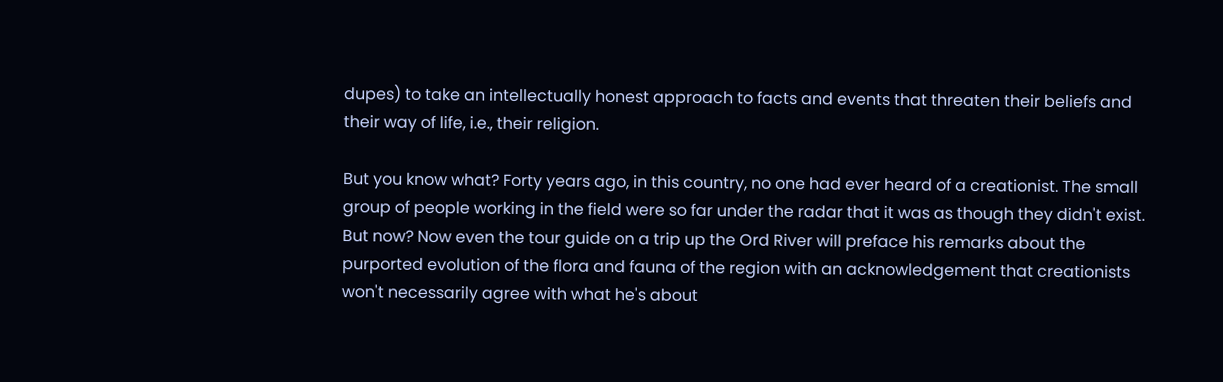dupes) to take an intellectually honest approach to facts and events that threaten their beliefs and their way of life, i.e., their religion.

But you know what? Forty years ago, in this country, no one had ever heard of a creationist. The small group of people working in the field were so far under the radar that it was as though they didn't exist. But now? Now even the tour guide on a trip up the Ord River will preface his remarks about the purported evolution of the flora and fauna of the region with an acknowledgement that creationists won't necessarily agree with what he's about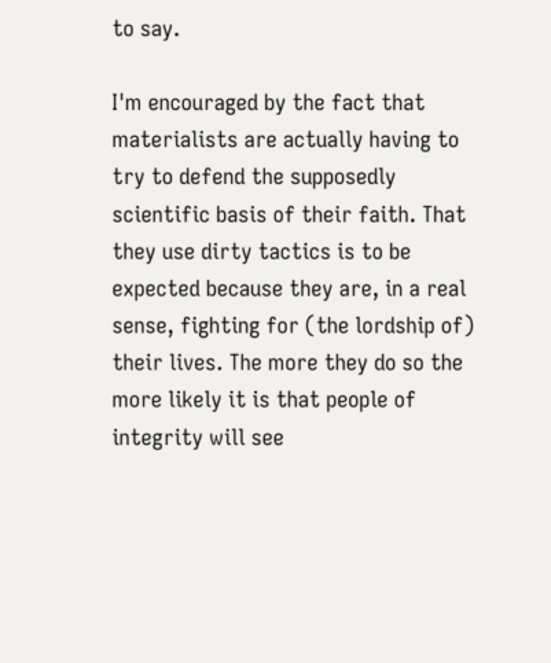to say.

I'm encouraged by the fact that materialists are actually having to try to defend the supposedly scientific basis of their faith. That they use dirty tactics is to be expected because they are, in a real sense, fighting for (the lordship of) their lives. The more they do so the more likely it is that people of integrity will see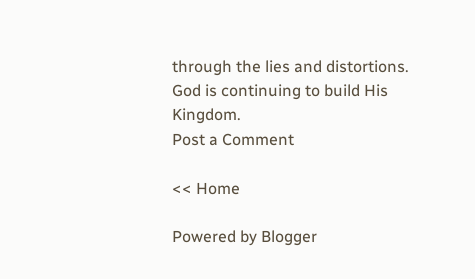through the lies and distortions. God is continuing to build His Kingdom.
Post a Comment

<< Home

Powered by Blogger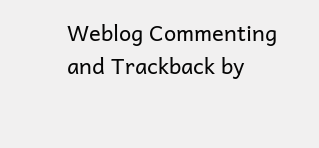Weblog Commenting and Trackback by